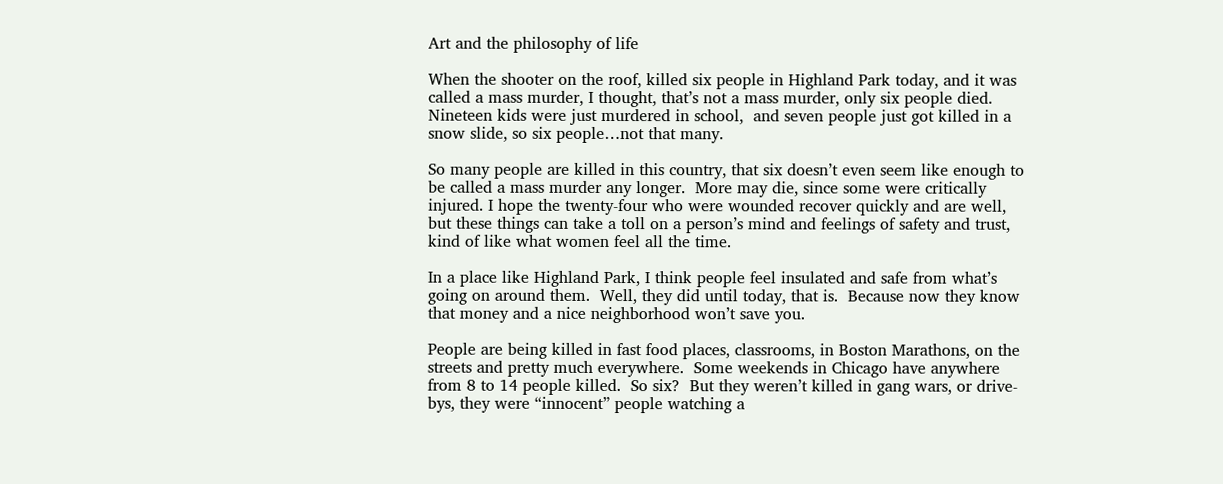Art and the philosophy of life

When the shooter on the roof, killed six people in Highland Park today, and it was called a mass murder, I thought, that’s not a mass murder, only six people died.   Nineteen kids were just murdered in school,  and seven people just got killed in a snow slide, so six people…not that many.

So many people are killed in this country, that six doesn’t even seem like enough to be called a mass murder any longer.  More may die, since some were critically injured. I hope the twenty-four who were wounded recover quickly and are well, but these things can take a toll on a person’s mind and feelings of safety and trust, kind of like what women feel all the time.

In a place like Highland Park, I think people feel insulated and safe from what’s going on around them.  Well, they did until today, that is.  Because now they know that money and a nice neighborhood won’t save you.

People are being killed in fast food places, classrooms, in Boston Marathons, on the streets and pretty much everywhere.  Some weekends in Chicago have anywhere from 8 to 14 people killed.  So six?  But they weren’t killed in gang wars, or drive-bys, they were “innocent” people watching a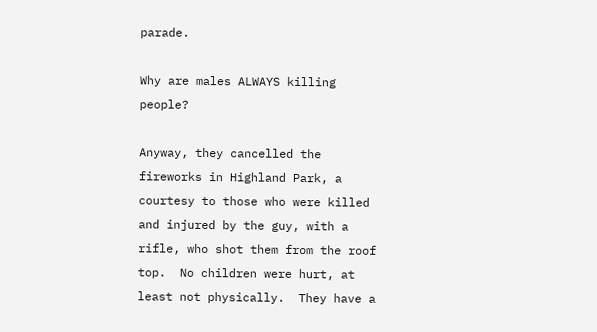parade.

Why are males ALWAYS killing people?

Anyway, they cancelled the fireworks in Highland Park, a courtesy to those who were killed and injured by the guy, with a rifle, who shot them from the roof top.  No children were hurt, at least not physically.  They have a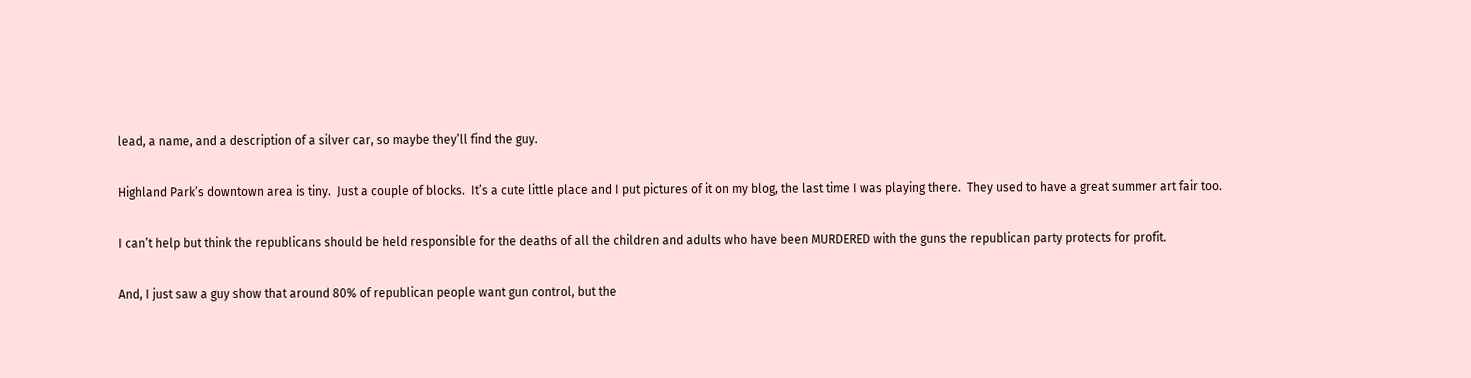lead, a name, and a description of a silver car, so maybe they’ll find the guy.

Highland Park’s downtown area is tiny.  Just a couple of blocks.  It’s a cute little place and I put pictures of it on my blog, the last time I was playing there.  They used to have a great summer art fair too.

I can’t help but think the republicans should be held responsible for the deaths of all the children and adults who have been MURDERED with the guns the republican party protects for profit.

And, I just saw a guy show that around 80% of republican people want gun control, but the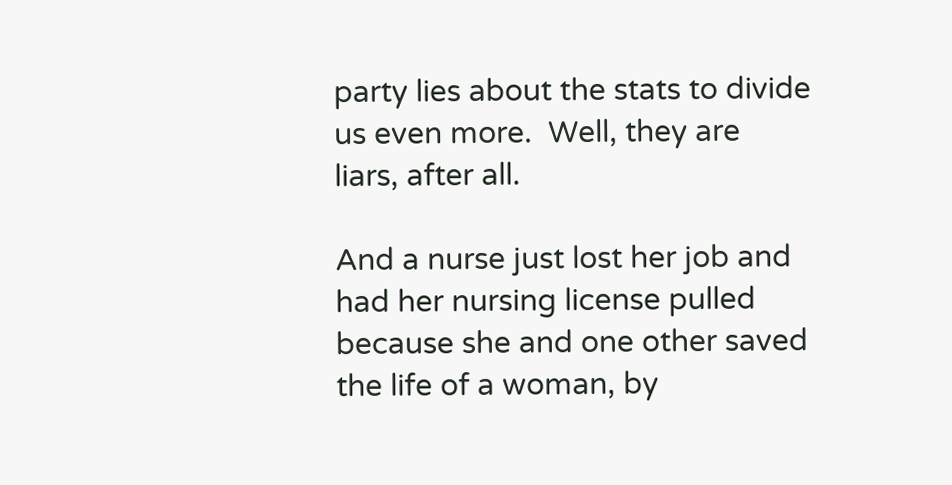party lies about the stats to divide us even more.  Well, they are liars, after all.

And a nurse just lost her job and had her nursing license pulled because she and one other saved the life of a woman, by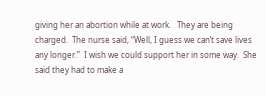giving her an abortion while at work.   They are being charged.  The nurse said, “Well, I guess we can’t save lives any longer.”  I wish we could support her in some way.  She said they had to make a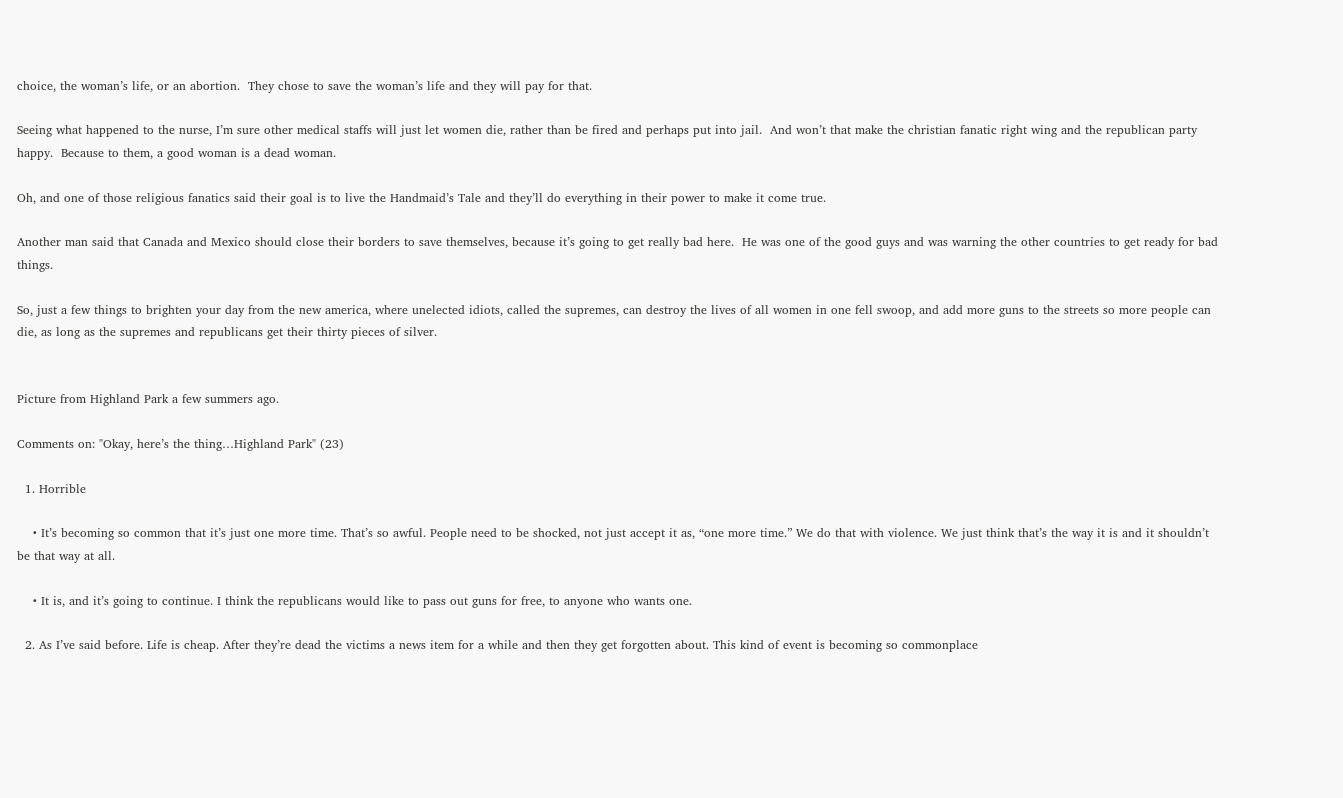choice, the woman’s life, or an abortion.  They chose to save the woman’s life and they will pay for that.

Seeing what happened to the nurse, I’m sure other medical staffs will just let women die, rather than be fired and perhaps put into jail.  And won’t that make the christian fanatic right wing and the republican party happy.  Because to them, a good woman is a dead woman.

Oh, and one of those religious fanatics said their goal is to live the Handmaid’s Tale and they’ll do everything in their power to make it come true.

Another man said that Canada and Mexico should close their borders to save themselves, because it’s going to get really bad here.  He was one of the good guys and was warning the other countries to get ready for bad things.

So, just a few things to brighten your day from the new america, where unelected idiots, called the supremes, can destroy the lives of all women in one fell swoop, and add more guns to the streets so more people can die, as long as the supremes and republicans get their thirty pieces of silver.


Picture from Highland Park a few summers ago.

Comments on: "Okay, here’s the thing…Highland Park" (23)

  1. Horrible

    • It’s becoming so common that it’s just one more time. That’s so awful. People need to be shocked, not just accept it as, “one more time.” We do that with violence. We just think that’s the way it is and it shouldn’t be that way at all.

    • It is, and it’s going to continue. I think the republicans would like to pass out guns for free, to anyone who wants one.

  2. As I’ve said before. Life is cheap. After they’re dead the victims a news item for a while and then they get forgotten about. This kind of event is becoming so commonplace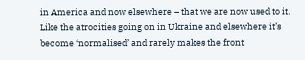in America and now elsewhere – that we are now used to it. Like the atrocities going on in Ukraine and elsewhere it’s become ‘normalised’ and rarely makes the front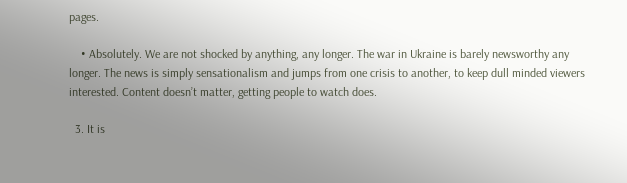pages.

    • Absolutely. We are not shocked by anything, any longer. The war in Ukraine is barely newsworthy any longer. The news is simply sensationalism and jumps from one crisis to another, to keep dull minded viewers interested. Content doesn’t matter, getting people to watch does.

  3. It is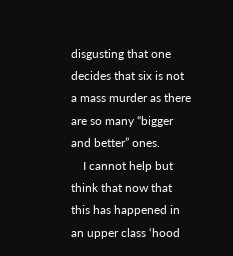disgusting that one decides that six is not a mass murder as there are so many “bigger and better” ones.
    I cannot help but think that now that this has happened in an upper class ‘hood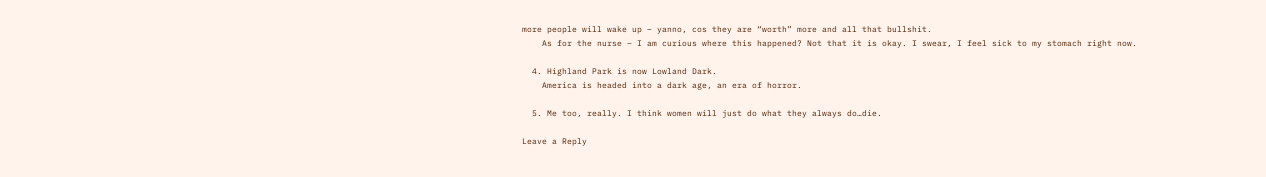more people will wake up – yanno, cos they are “worth” more and all that bullshit.
    As for the nurse – I am curious where this happened? Not that it is okay. I swear, I feel sick to my stomach right now.

  4. Highland Park is now Lowland Dark.
    America is headed into a dark age, an era of horror.

  5. Me too, really. I think women will just do what they always do…die.

Leave a Reply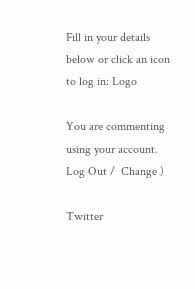Fill in your details below or click an icon to log in: Logo

You are commenting using your account. Log Out /  Change )

Twitter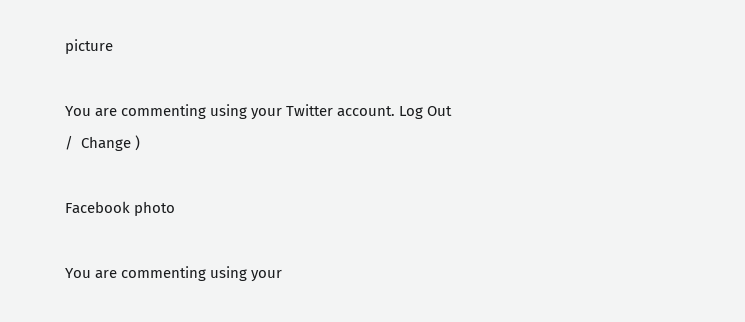picture

You are commenting using your Twitter account. Log Out /  Change )

Facebook photo

You are commenting using your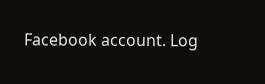Facebook account. Log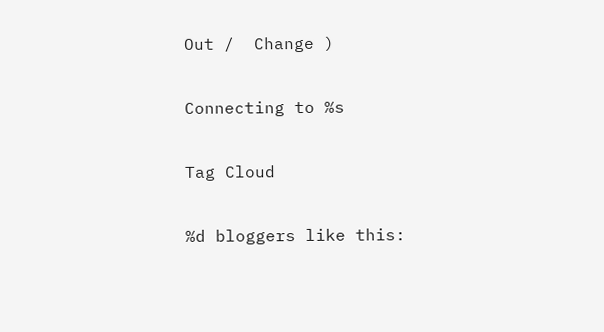Out /  Change )

Connecting to %s

Tag Cloud

%d bloggers like this: